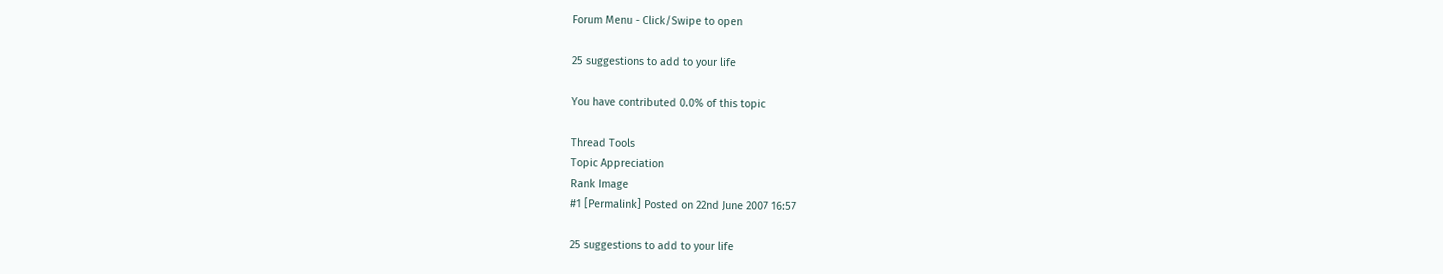Forum Menu - Click/Swipe to open

25 suggestions to add to your life

You have contributed 0.0% of this topic

Thread Tools
Topic Appreciation
Rank Image
#1 [Permalink] Posted on 22nd June 2007 16:57

25 suggestions to add to your life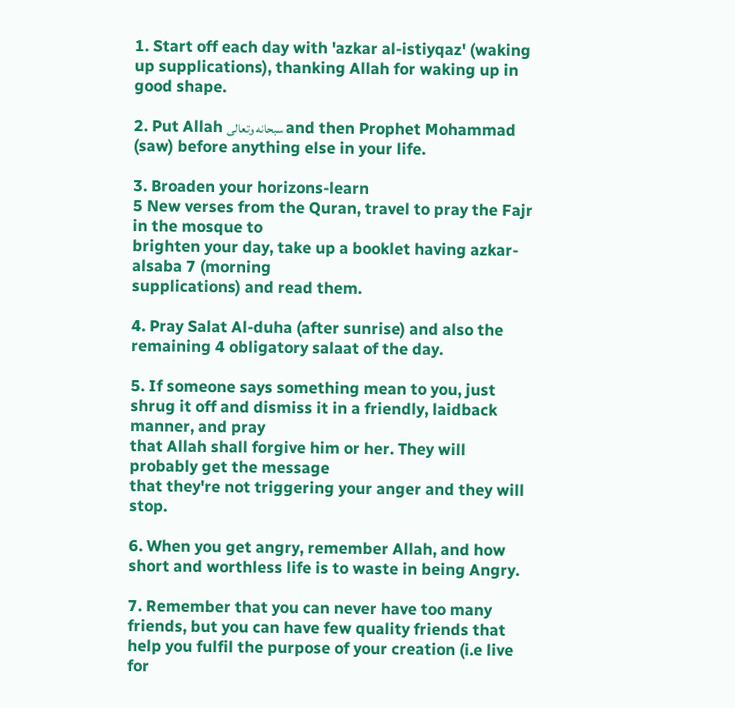1. Start off each day with 'azkar al-istiyqaz' (waking up supplications), thanking Allah for waking up in good shape.

2. Put Allah سبحانه وتعالى and then Prophet Mohammad (saw) before anything else in your life.

3. Broaden your horizons-learn
5 New verses from the Quran, travel to pray the Fajr in the mosque to
brighten your day, take up a booklet having azkar-alsaba 7 (morning
supplications) and read them.

4. Pray Salat Al-duha (after sunrise) and also the remaining 4 obligatory salaat of the day.

5. If someone says something mean to you, just
shrug it off and dismiss it in a friendly, laidback manner, and pray
that Allah shall forgive him or her. They will probably get the message
that they're not triggering your anger and they will stop.

6. When you get angry, remember Allah, and how short and worthless life is to waste in being Angry.

7. Remember that you can never have too many friends, but you can have few quality friends that help you fulfil the purpose of your creation (i.e live for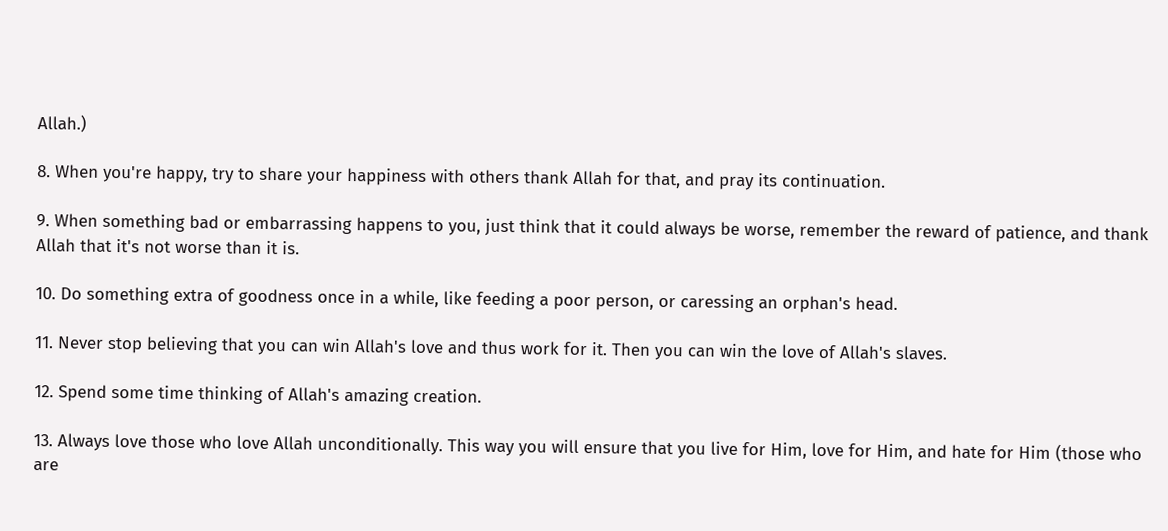Allah.)

8. When you're happy, try to share your happiness with others thank Allah for that, and pray its continuation.

9. When something bad or embarrassing happens to you, just think that it could always be worse, remember the reward of patience, and thank Allah that it's not worse than it is.

10. Do something extra of goodness once in a while, like feeding a poor person, or caressing an orphan's head.

11. Never stop believing that you can win Allah's love and thus work for it. Then you can win the love of Allah's slaves.

12. Spend some time thinking of Allah's amazing creation.

13. Always love those who love Allah unconditionally. This way you will ensure that you live for Him, love for Him, and hate for Him (those who are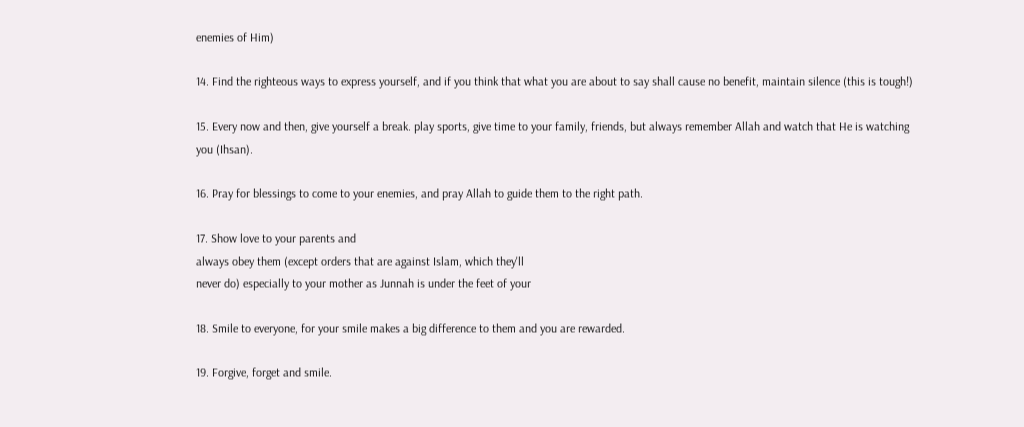enemies of Him)

14. Find the righteous ways to express yourself, and if you think that what you are about to say shall cause no benefit, maintain silence (this is tough!)

15. Every now and then, give yourself a break. play sports, give time to your family, friends, but always remember Allah and watch that He is watching you (Ihsan).

16. Pray for blessings to come to your enemies, and pray Allah to guide them to the right path.

17. Show love to your parents and
always obey them (except orders that are against Islam, which they'll
never do) especially to your mother as Junnah is under the feet of your

18. Smile to everyone, for your smile makes a big difference to them and you are rewarded.

19. Forgive, forget and smile.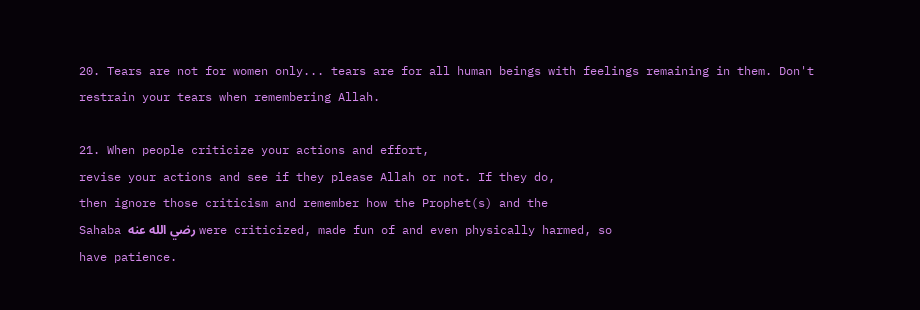20. Tears are not for women only... tears are for all human beings with feelings remaining in them. Don't restrain your tears when remembering Allah.

21. When people criticize your actions and effort,
revise your actions and see if they please Allah or not. If they do,
then ignore those criticism and remember how the Prophet(s) and the
Sahaba رضي الله عنه were criticized, made fun of and even physically harmed, so
have patience.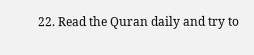22. Read the Quran daily and try to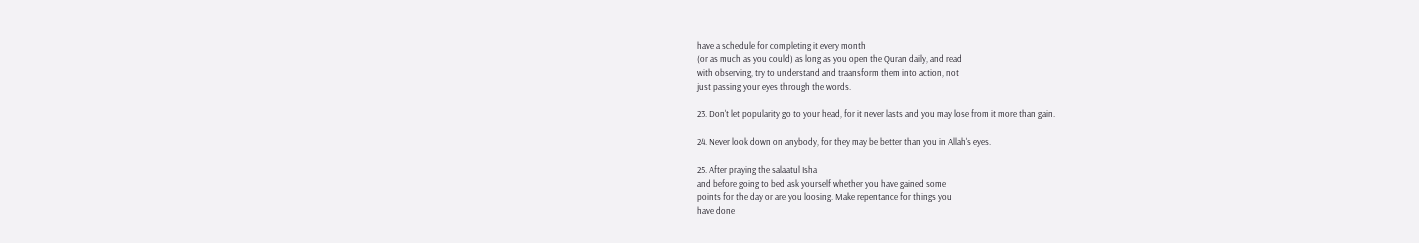have a schedule for completing it every month
(or as much as you could) as long as you open the Quran daily, and read
with observing, try to understand and traansform them into action, not
just passing your eyes through the words.

23. Don't let popularity go to your head, for it never lasts and you may lose from it more than gain.

24. Never look down on anybody, for they may be better than you in Allah's eyes.

25. After praying the salaatul Isha
and before going to bed ask yourself whether you have gained some
points for the day or are you loosing. Make repentance for things you
have done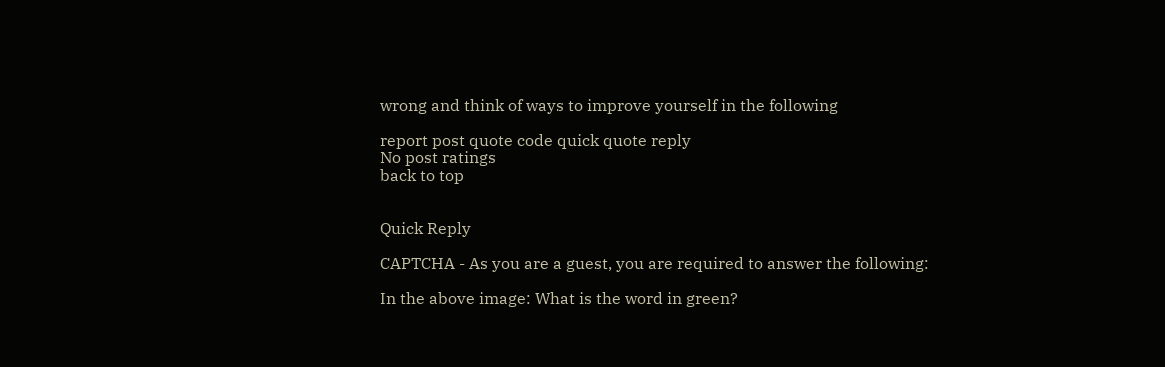wrong and think of ways to improve yourself in the following

report post quote code quick quote reply
No post ratings
back to top


Quick Reply

CAPTCHA - As you are a guest, you are required to answer the following:

In the above image: What is the word in green?